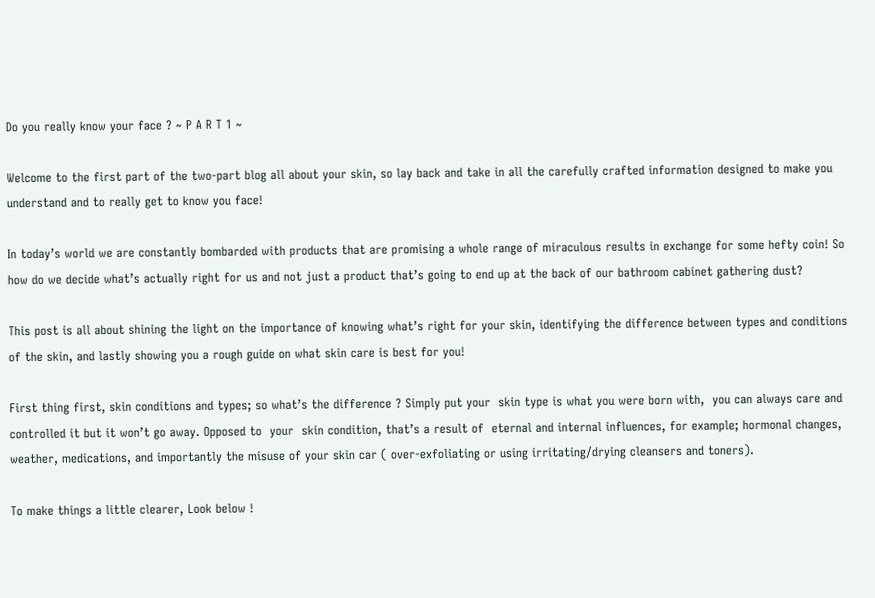Do you really know your face ? ~ P A R T 1 ~

Welcome to the first part of the two-part blog all about your skin, so lay back and take in all the carefully crafted information designed to make you understand and to really get to know you face!

In today’s world we are constantly bombarded with products that are promising a whole range of miraculous results in exchange for some hefty coin! So how do we decide what’s actually right for us and not just a product that’s going to end up at the back of our bathroom cabinet gathering dust?

This post is all about shining the light on the importance of knowing what’s right for your skin, identifying the difference between types and conditions of the skin, and lastly showing you a rough guide on what skin care is best for you!

First thing first, skin conditions and types; so what’s the difference ? Simply put your  skin type is what you were born with,  you can always care and controlled it but it won’t go away. Opposed to  your  skin condition, that’s a result of  eternal and internal influences, for example; hormonal changes, weather, medications, and importantly the misuse of your skin car ( over-exfoliating or using irritating/drying cleansers and toners).

To make things a little clearer, Look below !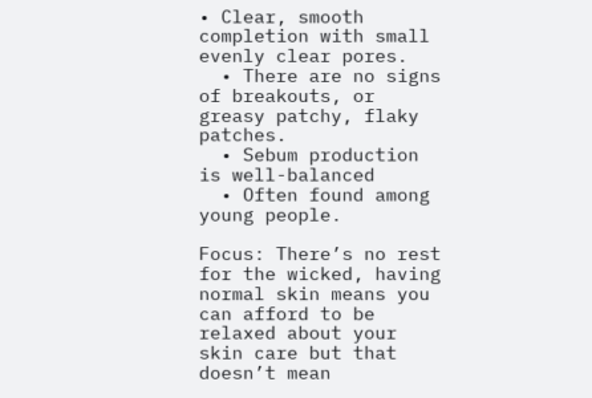• Clear, smooth completion with small evenly clear pores.
  • There are no signs of breakouts, or greasy patchy, flaky patches.
  • Sebum production is well-balanced
  • Often found among young people.

Focus: There’s no rest for the wicked, having normal skin means you can afford to be relaxed about your skin care but that doesn’t mean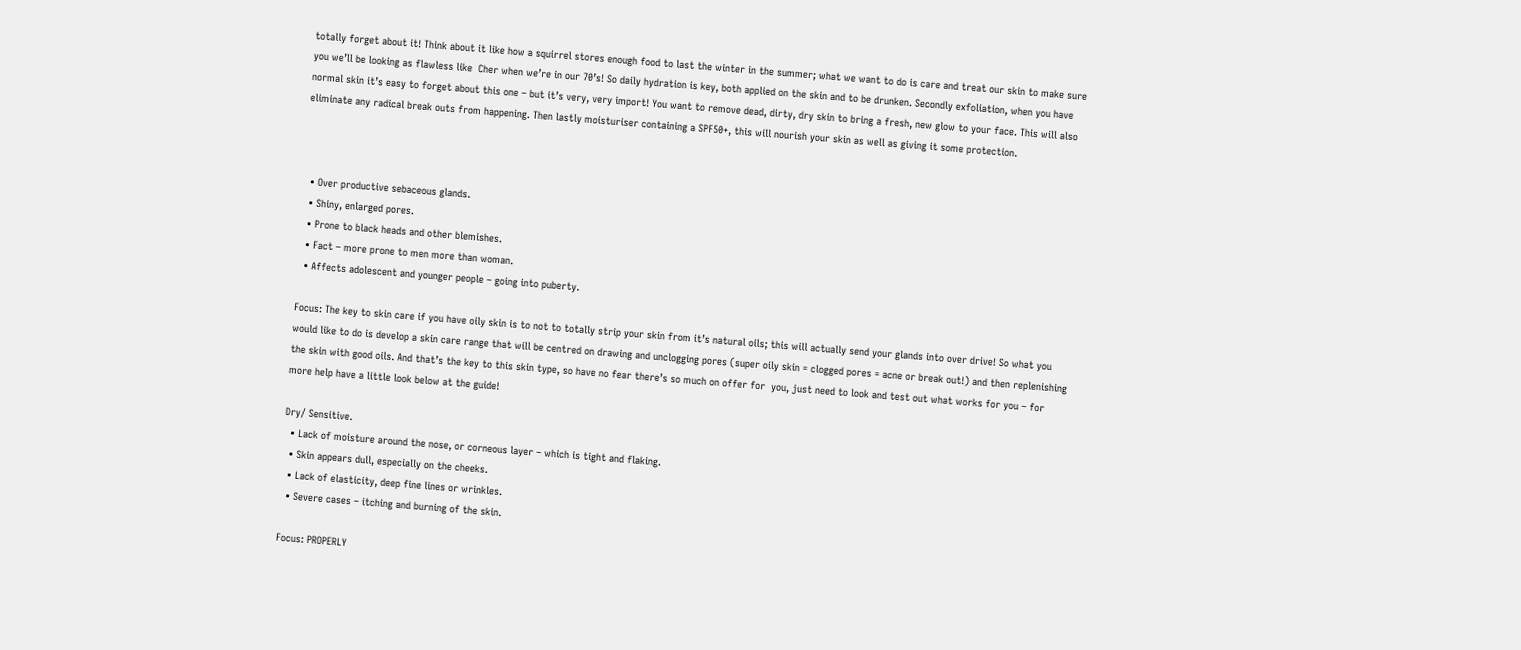totally forget about it! Think about it like how a squirrel stores enough food to last the winter in the summer; what we want to do is care and treat our skin to make sure you we’ll be looking as flawless like  Cher when we’re in our 70’s! So daily hydration is key, both applied on the skin and to be drunken. Secondly exfoliation, when you have normal skin it’s easy to forget about this one – but it’s very, very import! You want to remove dead, dirty, dry skin to bring a fresh, new glow to your face. This will also eliminate any radical break outs from happening. Then lastly moisturiser containing a SPF50+, this will nourish your skin as well as giving it some protection.



  • Over productive sebaceous glands.
  • Shiny, enlarged pores.
  • Prone to black heads and other blemishes.
  • Fact – more prone to men more than woman.
  • Affects adolescent and younger people – going into puberty.

Focus: The key to skin care if you have oily skin is to not to totally strip your skin from it’s natural oils; this will actually send your glands into over drive! So what you would like to do is develop a skin care range that will be centred on drawing and unclogging pores (super oily skin = clogged pores = acne or break out!) and then replenishing the skin with good oils. And that’s the key to this skin type, so have no fear there’s so much on offer for  you, just need to look and test out what works for you – for more help have a little look below at the guide!

Dry/ Sensitive.
  • Lack of moisture around the nose, or corneous layer – which is tight and flaking.
  • Skin appears dull, especially on the cheeks.
  • Lack of elasticity, deep fine lines or wrinkles.
  • Severe cases – itching and burning of the skin.

Focus: PROPERLY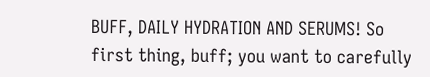BUFF, DAILY HYDRATION AND SERUMS! So first thing, buff; you want to carefully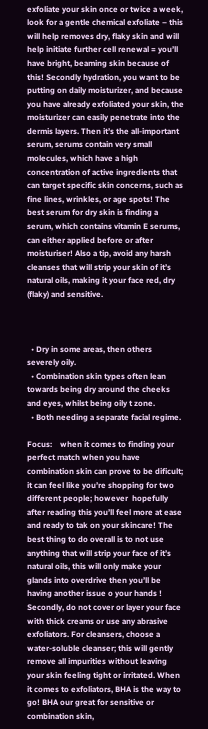exfoliate your skin once or twice a week, look for a gentle chemical exfoliate – this will help removes dry, flaky skin and will help initiate further cell renewal = you’ll have bright, beaming skin because of this! Secondly hydration, you want to be putting on daily moisturizer, and because you have already exfoliated your skin, the moisturizer can easily penetrate into the dermis layers. Then it’s the all-important serum, serums contain very small molecules, which have a high concentration of active ingredients that can target specific skin concerns, such as fine lines, wrinkles, or age spots! The best serum for dry skin is finding a serum, which contains vitamin E serums, can either applied before or after moisturiser! Also a tip, avoid any harsh cleanses that will strip your skin of it’s natural oils, making it your face red, dry (flaky) and sensitive.



  • Dry in some areas, then others severely oily.
  • Combination skin types often lean towards being dry around the cheeks and eyes, whilst being oily t zone.
  • Both needing a separate facial regime.

Focus:    when it comes to finding your perfect match when you have combination skin can prove to be dificult; it can feel like you’re shopping for two different people; however  hopefully after reading this you’ll feel more at ease and ready to tak on your skincare! The best thing to do overall is to not use anything that will strip your face of it’s natural oils, this will only make your glands into overdrive then you’ll be having another issue o your hands ! Secondly, do not cover or layer your face with thick creams or use any abrasive exfoliators. For cleansers, choose a water-soluble cleanser; this will gently remove all impurities without leaving your skin feeling tight or irritated. When it comes to exfoliators, BHA is the way to go! BHA our great for sensitive or combination skin,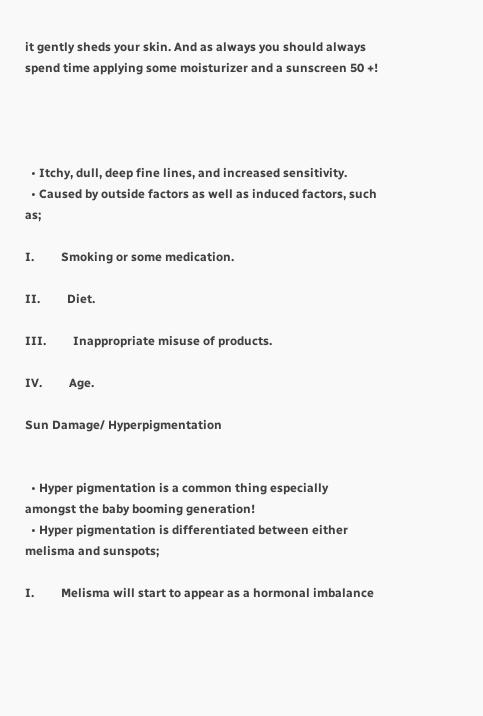it gently sheds your skin. And as always you should always spend time applying some moisturizer and a sunscreen 50 +!




  • Itchy, dull, deep fine lines, and increased sensitivity.
  • Caused by outside factors as well as induced factors, such as;

I.         Smoking or some medication.

II.         Diet.

III.         Inappropriate misuse of products.

IV.         Age.

Sun Damage/ Hyperpigmentation


  • Hyper pigmentation is a common thing especially amongst the baby booming generation!
  • Hyper pigmentation is differentiated between either melisma and sunspots;

I.         Melisma will start to appear as a hormonal imbalance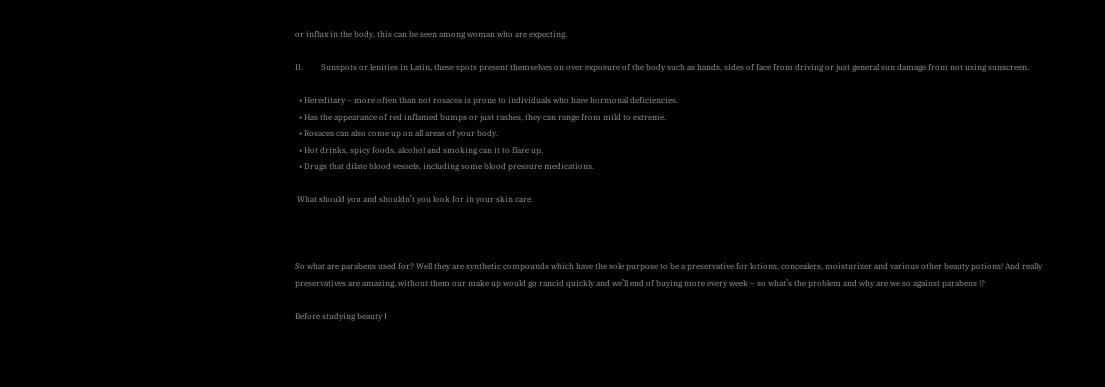or influx in the body, this can be seen among woman who are expecting.

II.         Sunspots or lenities in Latin, these spots present themselves on over exposure of the body such as hands, sides of face from driving or just general sun damage from not using sunscreen.

  • Hereditary – more often than not rosacea is prone to individuals who have hormonal deficiencies.
  • Has the appearance of red inflamed bumps or just rashes, they can range from mild to extreme.
  • Rosacea can also come up on all areas of your body.
  • Hot drinks, spicy foods, alcohol and smoking can it to flare up.
  • Drugs that dilate blood vessels, including some blood pressure medications.

 What should you and shouldn’t you look for in your skin care.



So what are parabens used for? Well they are synthetic compounds which have the sole purpose to be a preservative for lotions, concealers, moisturizer and various other beauty potions! And really preservatives are amazing, without them our make up would go rancid quickly and we’ll end of buying more every week – so what’s the problem and why are we so against parabens !?

Before studying beauty I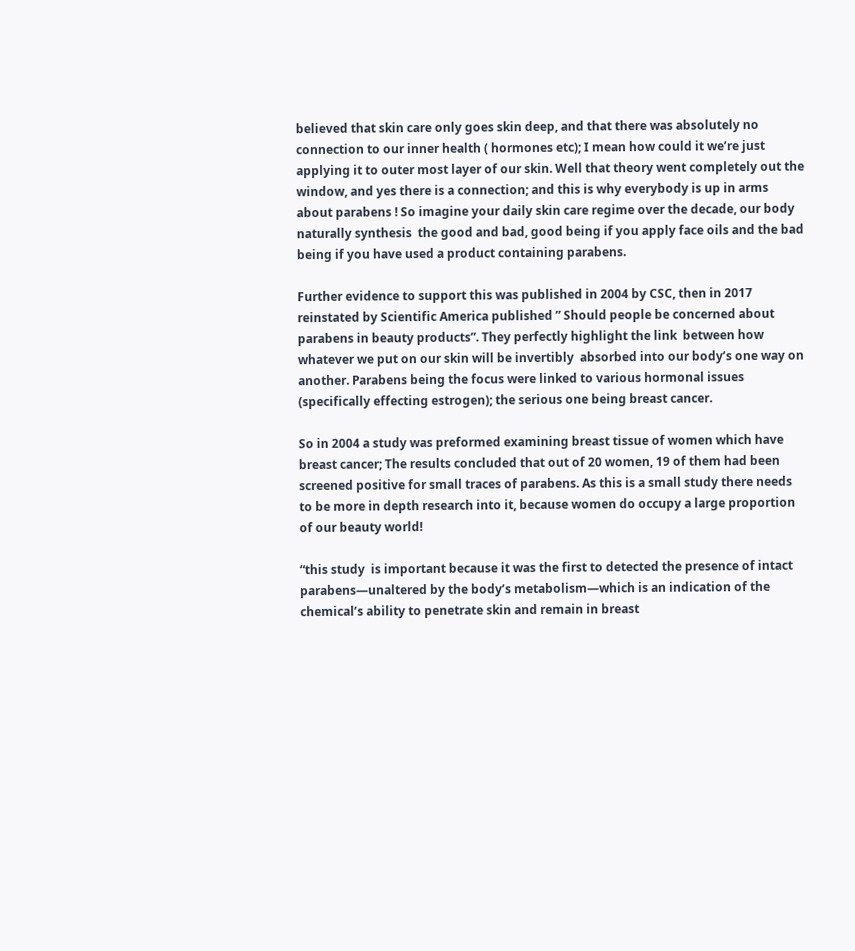believed that skin care only goes skin deep, and that there was absolutely no connection to our inner health ( hormones etc); I mean how could it we’re just applying it to outer most layer of our skin. Well that theory went completely out the window, and yes there is a connection; and this is why everybody is up in arms about parabens ! So imagine your daily skin care regime over the decade, our body naturally synthesis  the good and bad, good being if you apply face oils and the bad being if you have used a product containing parabens.

Further evidence to support this was published in 2004 by CSC, then in 2017 reinstated by Scientific America published ” Should people be concerned about parabens in beauty products”. They perfectly highlight the link  between how whatever we put on our skin will be invertibly  absorbed into our body’s one way on another. Parabens being the focus were linked to various hormonal issues (specifically effecting estrogen); the serious one being breast cancer.

So in 2004 a study was preformed examining breast tissue of women which have breast cancer; The results concluded that out of 20 women, 19 of them had been screened positive for small traces of parabens. As this is a small study there needs to be more in depth research into it, because women do occupy a large proportion of our beauty world!

“this study  is important because it was the first to detected the presence of intact parabens—unaltered by the body’s metabolism—which is an indication of the chemical’s ability to penetrate skin and remain in breast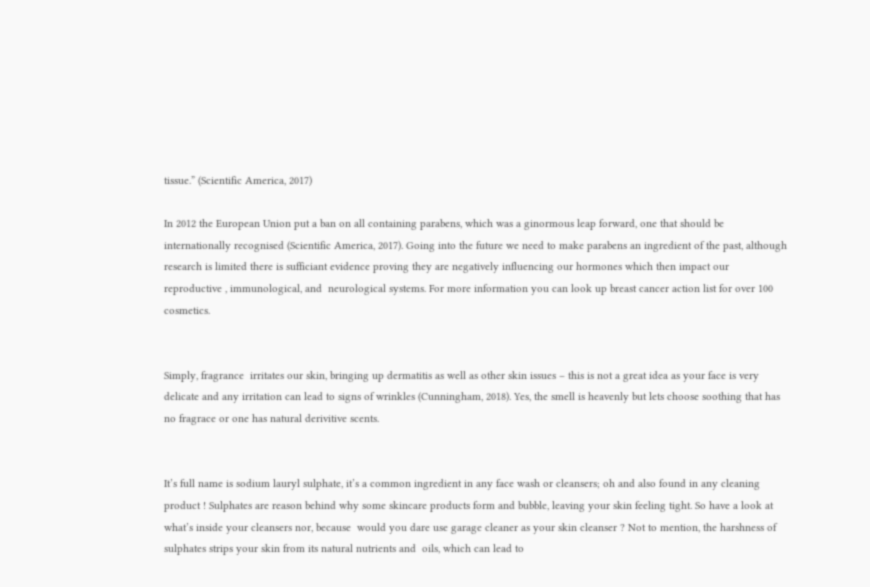tissue.” (Scientific America, 2017)

In 2012 the European Union put a ban on all containing parabens, which was a ginormous leap forward, one that should be internationally recognised (Scientific America, 2017). Going into the future we need to make parabens an ingredient of the past, although research is limited there is sufficiant evidence proving they are negatively influencing our hormones which then impact our  reproductive , immunological, and  neurological systems. For more information you can look up breast cancer action list for over 100 cosmetics.


Simply, fragrance  irritates our skin, bringing up dermatitis as well as other skin issues – this is not a great idea as your face is very delicate and any irritation can lead to signs of wrinkles (Cunningham, 2018). Yes, the smell is heavenly but lets choose soothing that has no fragrace or one has natural derivitive scents.


It’s full name is sodium lauryl sulphate, it’s a common ingredient in any face wash or cleansers; oh and also found in any cleaning product ! Sulphates are reason behind why some skincare products form and bubble, leaving your skin feeling tight. So have a look at what’s inside your cleansers nor, because  would you dare use garage cleaner as your skin cleanser ? Not to mention, the harshness of sulphates strips your skin from its natural nutrients and  oils, which can lead to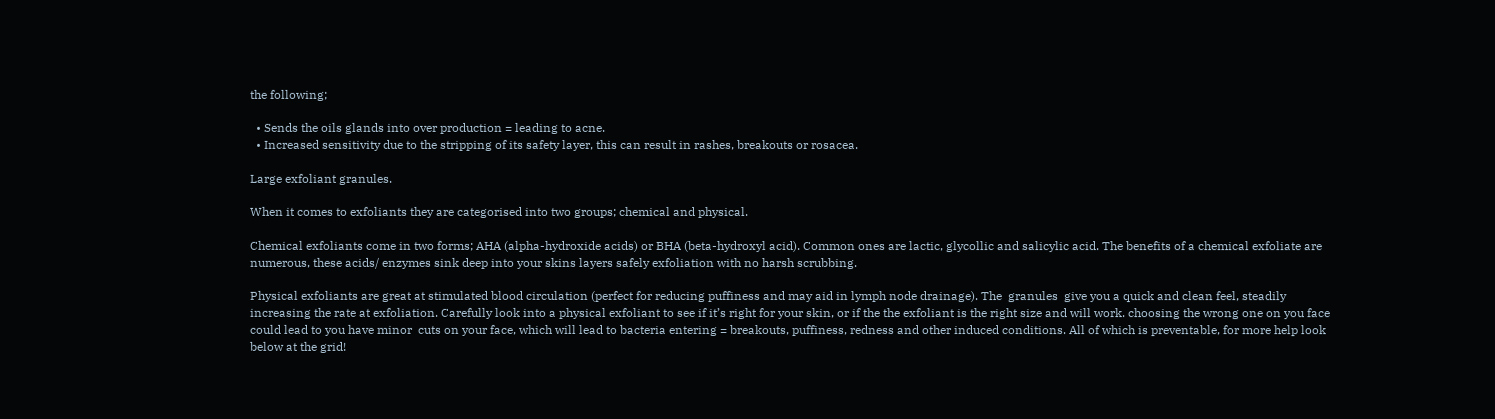the following;

  • Sends the oils glands into over production = leading to acne.
  • Increased sensitivity due to the stripping of its safety layer, this can result in rashes, breakouts or rosacea.

Large exfoliant granules.

When it comes to exfoliants they are categorised into two groups; chemical and physical.

Chemical exfoliants come in two forms; AHA (alpha-hydroxide acids) or BHA (beta-hydroxyl acid). Common ones are lactic, glycollic and salicylic acid. The benefits of a chemical exfoliate are numerous, these acids/ enzymes sink deep into your skins layers safely exfoliation with no harsh scrubbing.

Physical exfoliants are great at stimulated blood circulation (perfect for reducing puffiness and may aid in lymph node drainage). The  granules  give you a quick and clean feel, steadily increasing the rate at exfoliation. Carefully look into a physical exfoliant to see if it’s right for your skin, or if the the exfoliant is the right size and will work. choosing the wrong one on you face could lead to you have minor  cuts on your face, which will lead to bacteria entering = breakouts, puffiness, redness and other induced conditions. All of which is preventable, for more help look below at the grid!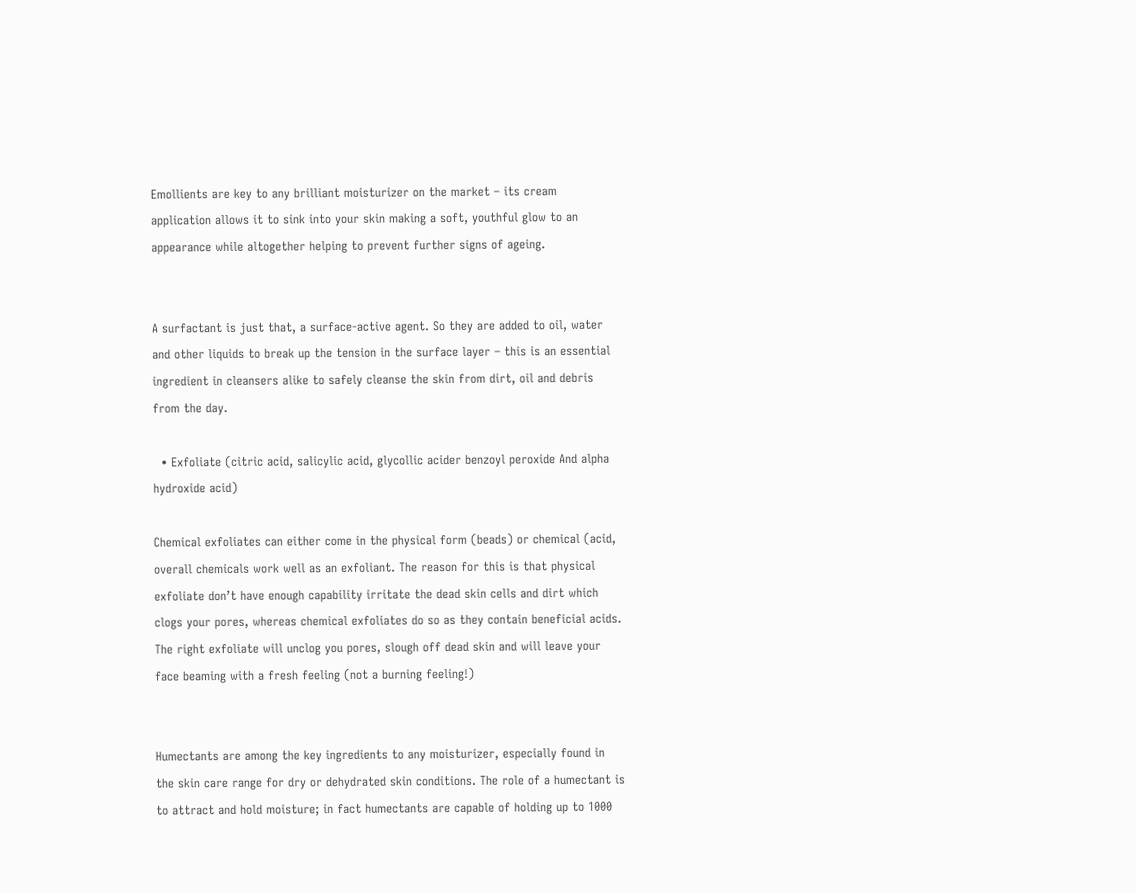Emollients are key to any brilliant moisturizer on the market – its cream application allows it to sink into your skin making a soft, youthful glow to an appearance while altogether helping to prevent further signs of ageing.


A surfactant is just that, a surface-active agent. So they are added to oil, water and other liquids to break up the tension in the surface layer – this is an essential ingredient in cleansers alike to safely cleanse the skin from dirt, oil and debris from the day.

  • Exfoliate (citric acid, salicylic acid, glycollic acider benzoyl peroxide And alpha hydroxide acid)

Chemical exfoliates can either come in the physical form (beads) or chemical (acid, overall chemicals work well as an exfoliant. The reason for this is that physical exfoliate don’t have enough capability irritate the dead skin cells and dirt which clogs your pores, whereas chemical exfoliates do so as they contain beneficial acids. The right exfoliate will unclog you pores, slough off dead skin and will leave your face beaming with a fresh feeling (not a burning feeling!)


Humectants are among the key ingredients to any moisturizer, especially found in the skin care range for dry or dehydrated skin conditions. The role of a humectant is to attract and hold moisture; in fact humectants are capable of holding up to 1000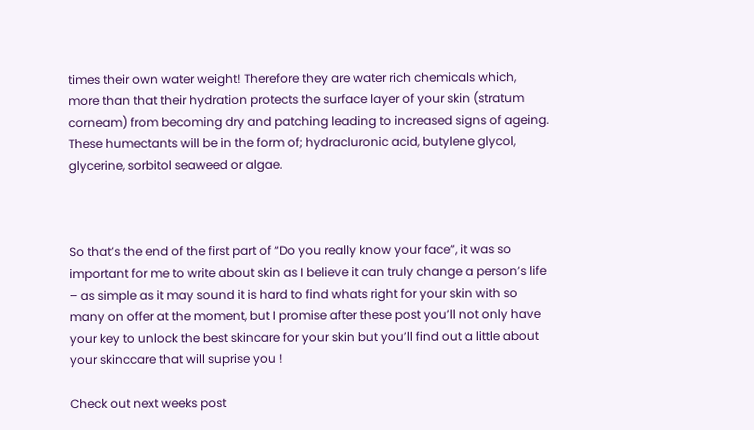times their own water weight! Therefore they are water rich chemicals which, more than that their hydration protects the surface layer of your skin (stratum corneam) from becoming dry and patching leading to increased signs of ageing. These humectants will be in the form of; hydracluronic acid, butylene glycol, glycerine, sorbitol seaweed or algae.



So that’s the end of the first part of “Do you really know your face”, it was so important for me to write about skin as I believe it can truly change a person’s life – as simple as it may sound it is hard to find whats right for your skin with so many on offer at the moment, but I promise after these post you’ll not only have your key to unlock the best skincare for your skin but you’ll find out a little about your skinccare that will suprise you !

Check out next weeks post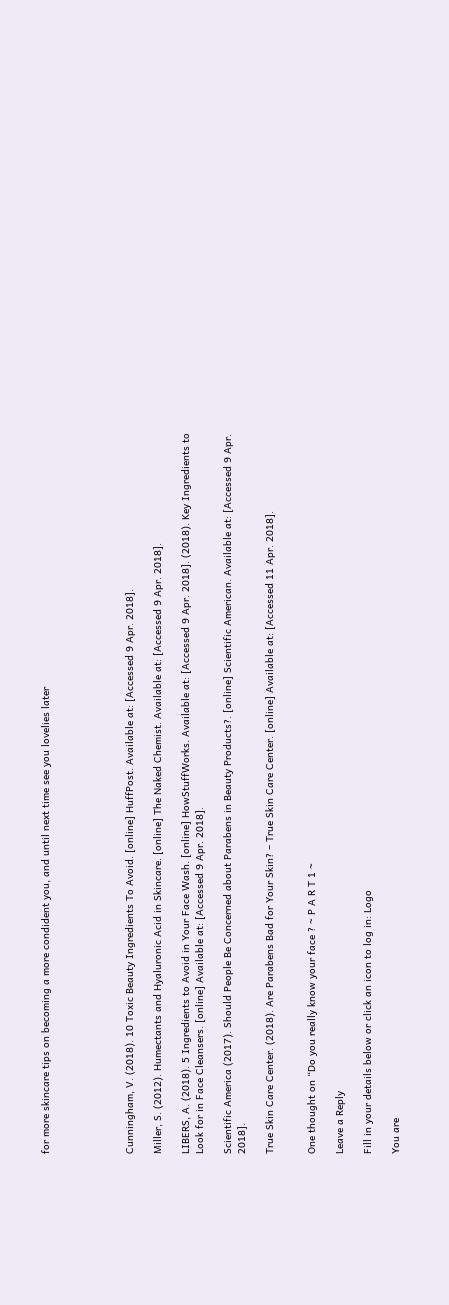for more skincare tips on becoming a more condident you, and until next time see you lovelies later





Cunningham, V. (2018). 10 Toxic Beauty Ingredients To Avoid. [online] HuffPost. Available at: [Accessed 9 Apr. 2018].

Miller, S. (2012). Humectants and Hyaluronic Acid in Skincare. [online] The Naked Chemist. Available at: [Accessed 9 Apr. 2018].

LIBERS, A. (2018). 5 Ingredients to Avoid in Your Face Wash. [online] HowStuffWorks. Available at: [Accessed 9 Apr. 2018]. (2018). Key Ingredients to Look for in Face Cleansers. [online] Available at: [Accessed 9 Apr. 2018].

Scientific America (2017). Should People Be Concerned about Parabens in Beauty Products?. [online] Scientific American. Available at: [Accessed 9 Apr. 2018].

True Skin Care Center. (2018). Are Parabens Bad for Your Skin? – True Skin Care Center. [online] Available at: [Accessed 11 Apr. 2018].


One thought on “Do you really know your face ? ~ P A R T 1 ~

Leave a Reply

Fill in your details below or click an icon to log in: Logo

You are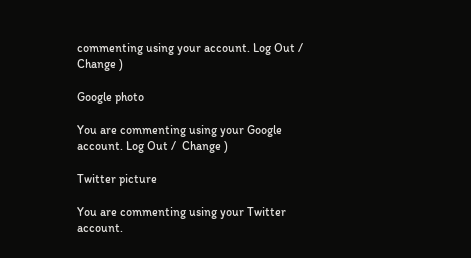commenting using your account. Log Out /  Change )

Google photo

You are commenting using your Google account. Log Out /  Change )

Twitter picture

You are commenting using your Twitter account.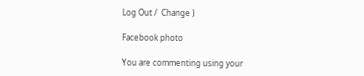Log Out /  Change )

Facebook photo

You are commenting using your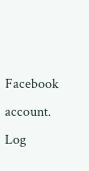Facebook account. Log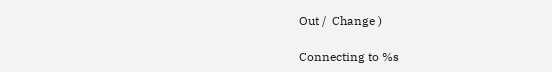Out /  Change )

Connecting to %s